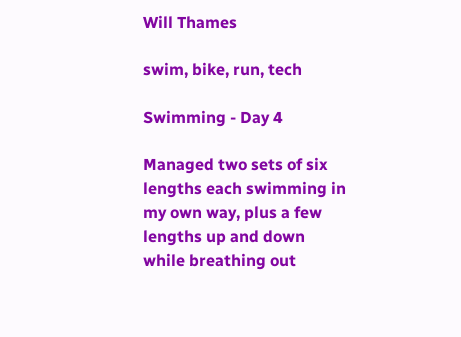Will Thames

swim, bike, run, tech

Swimming - Day 4

Managed two sets of six lengths each swimming in my own way, plus a few lengths up and down while breathing out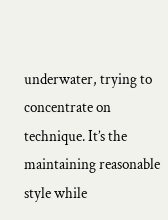underwater, trying to concentrate on technique. It’s the maintaining reasonable style while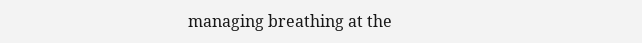managing breathing at the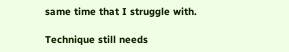same time that I struggle with.

Technique still needs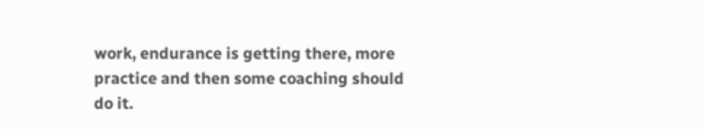work, endurance is getting there, more practice and then some coaching should do it.